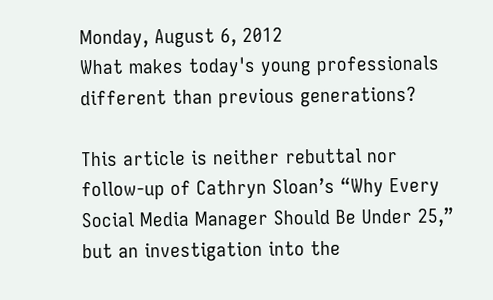Monday, August 6, 2012
What makes today's young professionals different than previous generations?

This article is neither rebuttal nor follow-up of Cathryn Sloan’s “Why Every Social Media Manager Should Be Under 25,” but an investigation into the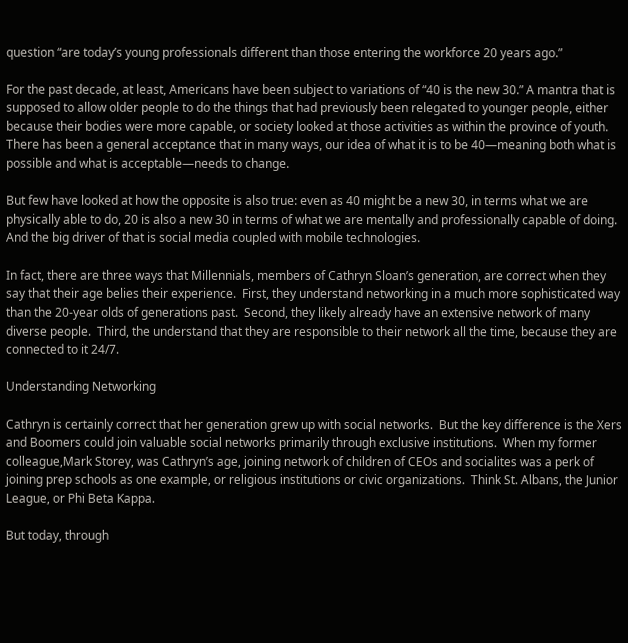question “are today’s young professionals different than those entering the workforce 20 years ago.”

For the past decade, at least, Americans have been subject to variations of “40 is the new 30.” A mantra that is supposed to allow older people to do the things that had previously been relegated to younger people, either because their bodies were more capable, or society looked at those activities as within the province of youth.  There has been a general acceptance that in many ways, our idea of what it is to be 40—meaning both what is possible and what is acceptable—needs to change.

But few have looked at how the opposite is also true: even as 40 might be a new 30, in terms what we are physically able to do, 20 is also a new 30 in terms of what we are mentally and professionally capable of doing.  And the big driver of that is social media coupled with mobile technologies.

In fact, there are three ways that Millennials, members of Cathryn Sloan’s generation, are correct when they say that their age belies their experience.  First, they understand networking in a much more sophisticated way than the 20-year olds of generations past.  Second, they likely already have an extensive network of many diverse people.  Third, the understand that they are responsible to their network all the time, because they are connected to it 24/7.

Understanding Networking

Cathryn is certainly correct that her generation grew up with social networks.  But the key difference is the Xers and Boomers could join valuable social networks primarily through exclusive institutions.  When my former colleague,Mark Storey, was Cathryn’s age, joining network of children of CEOs and socialites was a perk of joining prep schools as one example, or religious institutions or civic organizations.  Think St. Albans, the Junior League, or Phi Beta Kappa.

But today, through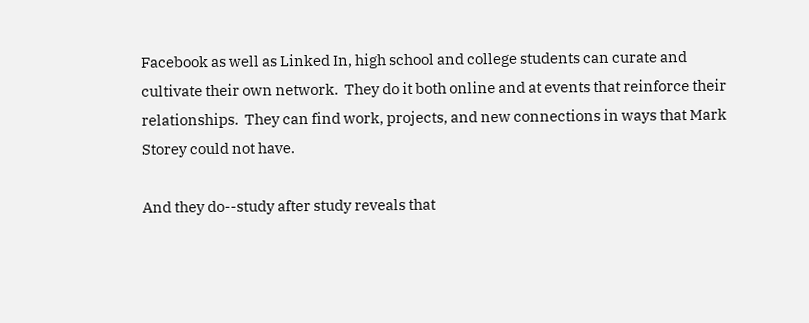Facebook as well as Linked In, high school and college students can curate and cultivate their own network.  They do it both online and at events that reinforce their relationships.  They can find work, projects, and new connections in ways that Mark Storey could not have.

And they do--study after study reveals that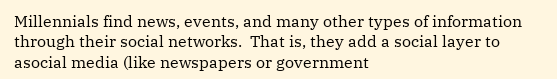Millennials find news, events, and many other types of information through their social networks.  That is, they add a social layer to asocial media (like newspapers or government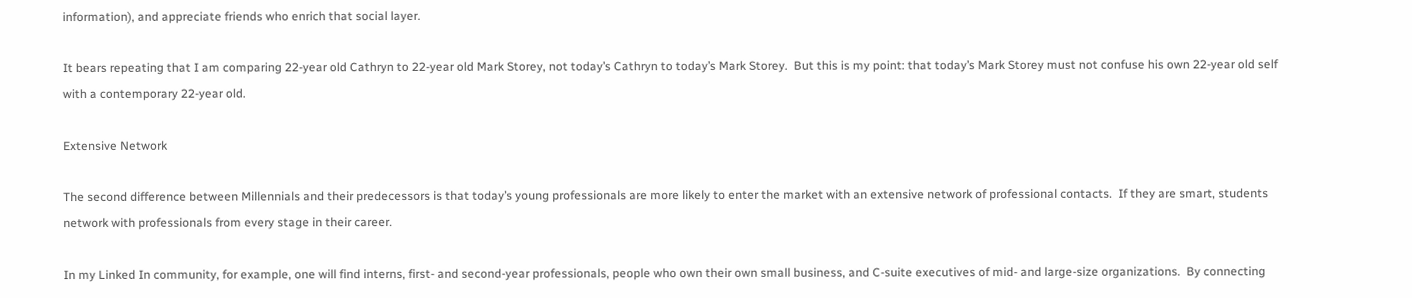information), and appreciate friends who enrich that social layer.

It bears repeating that I am comparing 22-year old Cathryn to 22-year old Mark Storey, not today’s Cathryn to today’s Mark Storey.  But this is my point: that today’s Mark Storey must not confuse his own 22-year old self with a contemporary 22-year old.

Extensive Network

The second difference between Millennials and their predecessors is that today’s young professionals are more likely to enter the market with an extensive network of professional contacts.  If they are smart, students network with professionals from every stage in their career.

In my Linked In community, for example, one will find interns, first- and second-year professionals, people who own their own small business, and C-suite executives of mid- and large-size organizations.  By connecting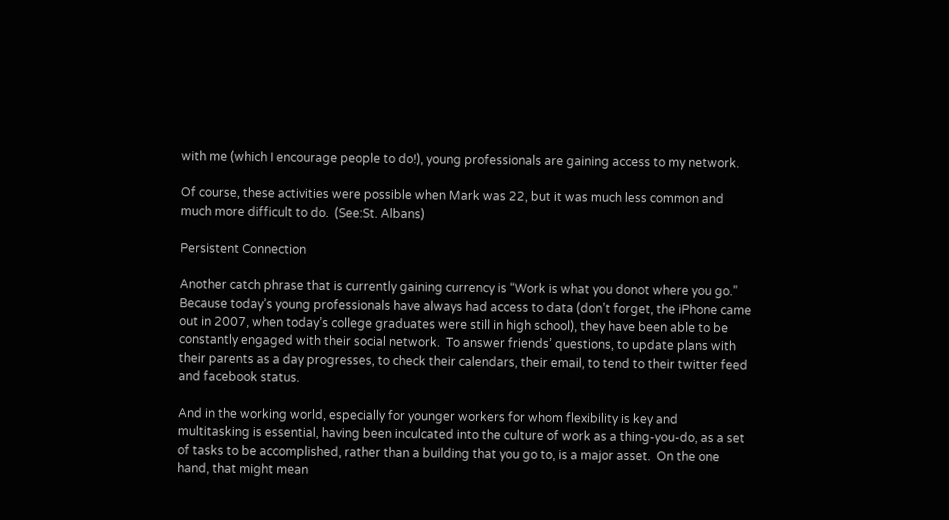with me (which I encourage people to do!), young professionals are gaining access to my network.

Of course, these activities were possible when Mark was 22, but it was much less common and much more difficult to do.  (See:St. Albans)

Persistent Connection

Another catch phrase that is currently gaining currency is “Work is what you donot where you go.”  Because today’s young professionals have always had access to data (don’t forget, the iPhone came out in 2007, when today’s college graduates were still in high school), they have been able to be constantly engaged with their social network.  To answer friends’ questions, to update plans with their parents as a day progresses, to check their calendars, their email, to tend to their twitter feed and facebook status.

And in the working world, especially for younger workers for whom flexibility is key and multitasking is essential, having been inculcated into the culture of work as a thing-you-do, as a set of tasks to be accomplished, rather than a building that you go to, is a major asset.  On the one hand, that might mean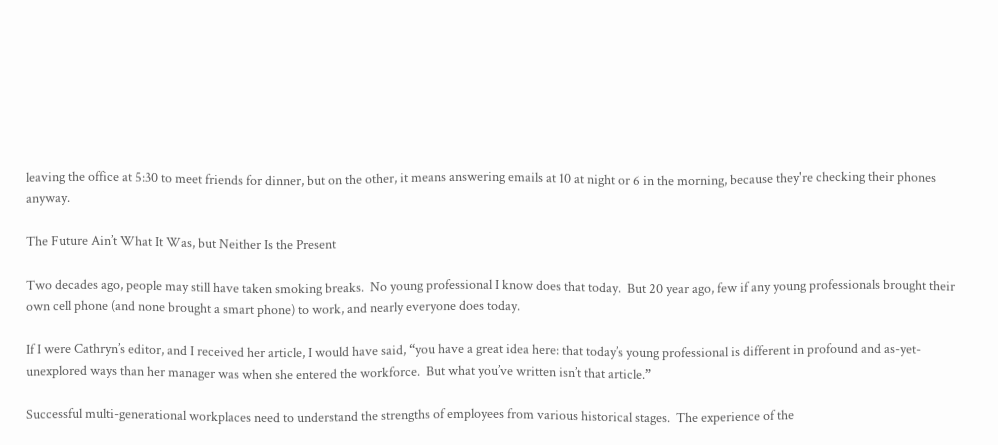leaving the office at 5:30 to meet friends for dinner, but on the other, it means answering emails at 10 at night or 6 in the morning, because they're checking their phones anyway.

The Future Ain’t What It Was, but Neither Is the Present

Two decades ago, people may still have taken smoking breaks.  No young professional I know does that today.  But 20 year ago, few if any young professionals brought their own cell phone (and none brought a smart phone) to work, and nearly everyone does today.

If I were Cathryn’s editor, and I received her article, I would have said, “you have a great idea here: that today’s young professional is different in profound and as-yet-unexplored ways than her manager was when she entered the workforce.  But what you’ve written isn’t that article.”

Successful multi-generational workplaces need to understand the strengths of employees from various historical stages.  The experience of the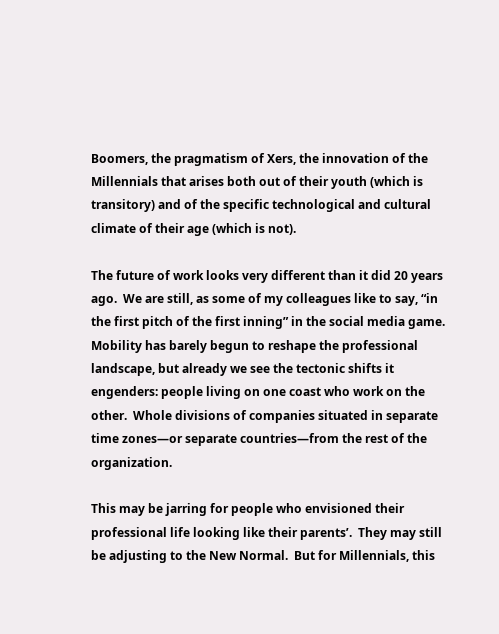Boomers, the pragmatism of Xers, the innovation of the Millennials that arises both out of their youth (which is transitory) and of the specific technological and cultural climate of their age (which is not).

The future of work looks very different than it did 20 years ago.  We are still, as some of my colleagues like to say, “in the first pitch of the first inning” in the social media game.  Mobility has barely begun to reshape the professional landscape, but already we see the tectonic shifts it engenders: people living on one coast who work on the other.  Whole divisions of companies situated in separate time zones—or separate countries—from the rest of the organization.

This may be jarring for people who envisioned their professional life looking like their parents’.  They may still be adjusting to the New Normal.  But for Millennials, this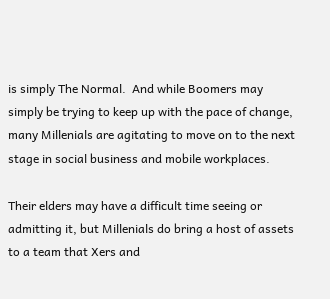is simply The Normal.  And while Boomers may simply be trying to keep up with the pace of change, many Millenials are agitating to move on to the next stage in social business and mobile workplaces.

Their elders may have a difficult time seeing or admitting it, but Millenials do bring a host of assets to a team that Xers and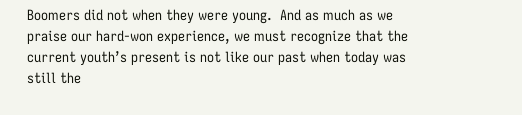Boomers did not when they were young.  And as much as we praise our hard-won experience, we must recognize that the current youth’s present is not like our past when today was still the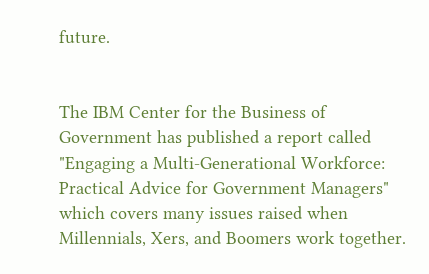future.


The IBM Center for the Business of Government has published a report called "Engaging a Multi-Generational Workforce: Practical Advice for Government Managers" which covers many issues raised when Millennials, Xers, and Boomers work together.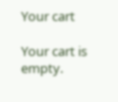Your cart

Your cart is empty.